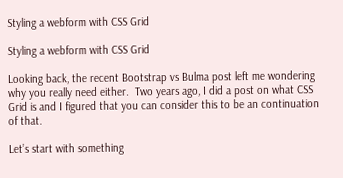Styling a webform with CSS Grid

Styling a webform with CSS Grid

Looking back, the recent Bootstrap vs Bulma post left me wondering why you really need either.  Two years ago, I did a post on what CSS Grid is and I figured that you can consider this to be an continuation of that.

Let’s start with something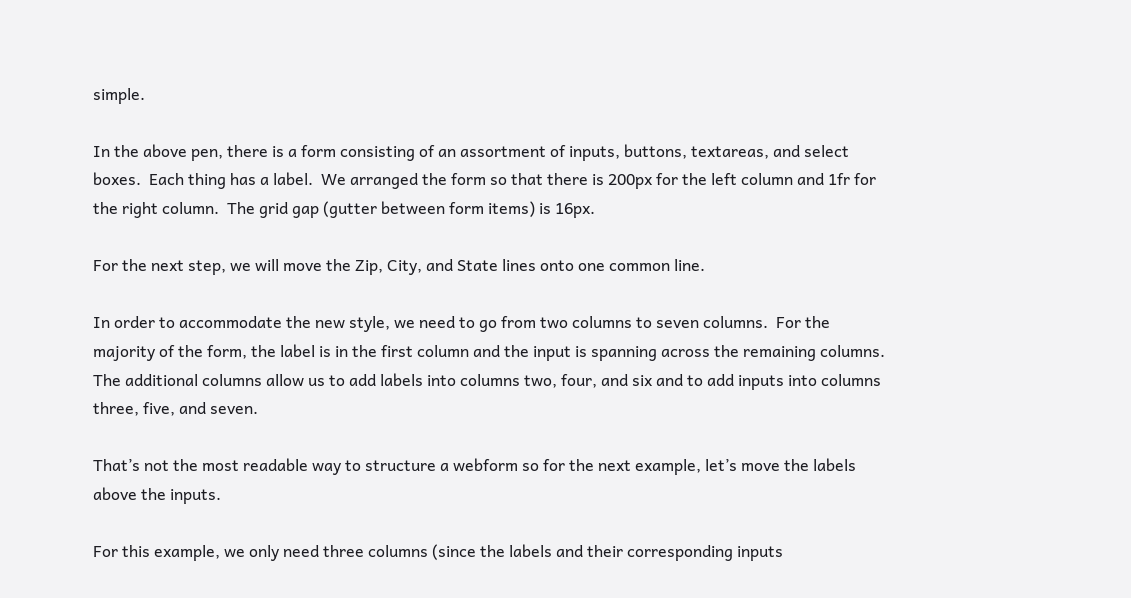simple.

In the above pen, there is a form consisting of an assortment of inputs, buttons, textareas, and select boxes.  Each thing has a label.  We arranged the form so that there is 200px for the left column and 1fr for the right column.  The grid gap (gutter between form items) is 16px.

For the next step, we will move the Zip, City, and State lines onto one common line.

In order to accommodate the new style, we need to go from two columns to seven columns.  For the majority of the form, the label is in the first column and the input is spanning across the remaining columns.  The additional columns allow us to add labels into columns two, four, and six and to add inputs into columns three, five, and seven.

That’s not the most readable way to structure a webform so for the next example, let’s move the labels above the inputs.

For this example, we only need three columns (since the labels and their corresponding inputs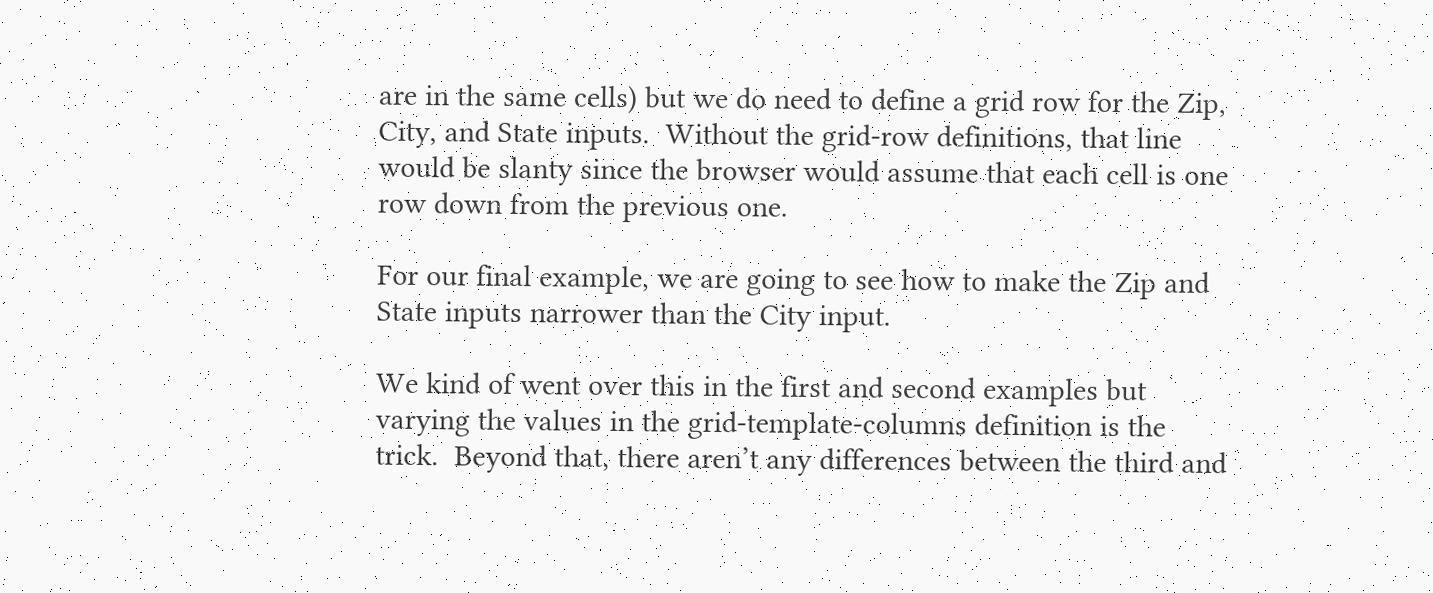are in the same cells) but we do need to define a grid row for the Zip, City, and State inputs.  Without the grid-row definitions, that line would be slanty since the browser would assume that each cell is one row down from the previous one.

For our final example, we are going to see how to make the Zip and State inputs narrower than the City input.

We kind of went over this in the first and second examples but varying the values in the grid-template-columns definition is the trick.  Beyond that, there aren’t any differences between the third and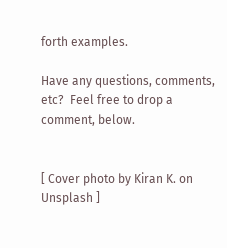forth examples.

Have any questions, comments, etc?  Feel free to drop a comment, below.


[ Cover photo by Kiran K. on Unsplash ]